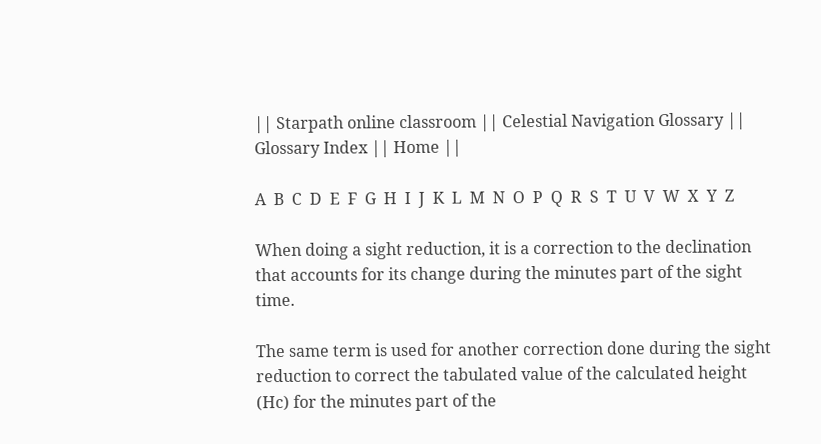|| Starpath online classroom || Celestial Navigation Glossary || Glossary Index || Home ||

A  B  C  D  E  F  G  H  I  J  K  L  M  N  O  P  Q  R  S  T  U  V  W  X  Y  Z

When doing a sight reduction, it is a correction to the declination that accounts for its change during the minutes part of the sight time.

The same term is used for another correction done during the sight reduction to correct the tabulated value of the calculated height (Hc) for the minutes part of the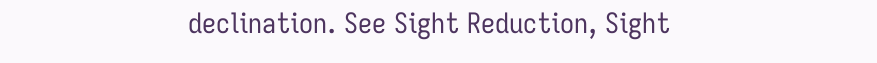declination. See Sight Reduction, Sight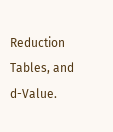Reduction Tables, and d-Value.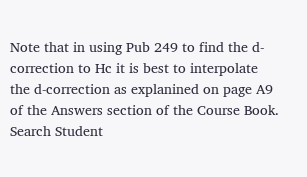Note that in using Pub 249 to find the d-correction to Hc it is best to interpolate the d-correction as explanined on page A9 of the Answers section of the Course Book. Search Student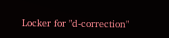Locker for "d-correction"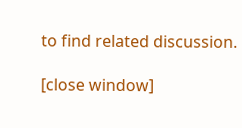to find related discussion.

[close window]